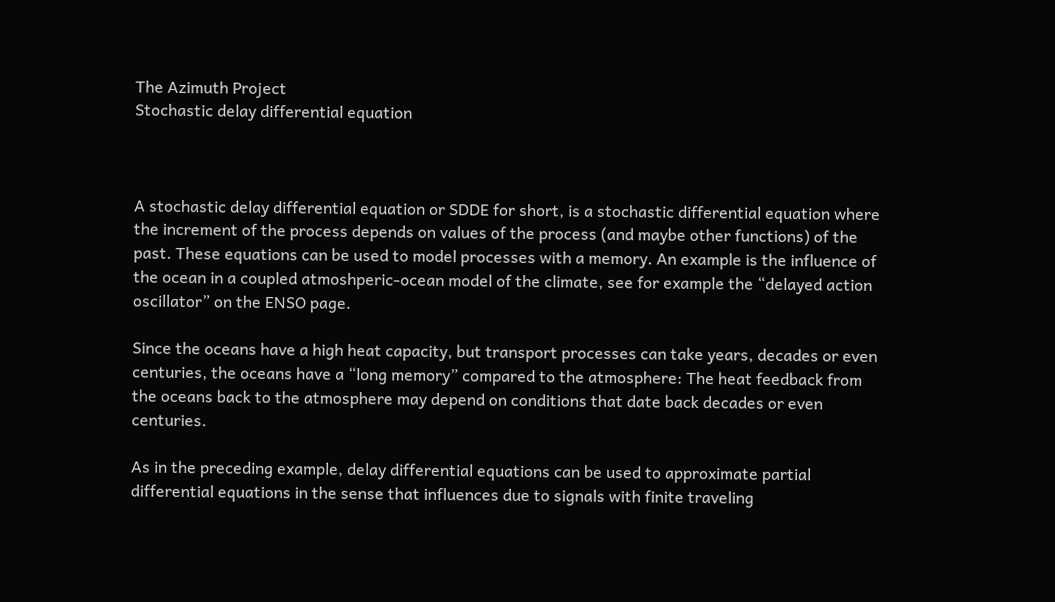The Azimuth Project
Stochastic delay differential equation



A stochastic delay differential equation or SDDE for short, is a stochastic differential equation where the increment of the process depends on values of the process (and maybe other functions) of the past. These equations can be used to model processes with a memory. An example is the influence of the ocean in a coupled atmoshperic-ocean model of the climate, see for example the “delayed action oscillator” on the ENSO page.

Since the oceans have a high heat capacity, but transport processes can take years, decades or even centuries, the oceans have a “long memory” compared to the atmosphere: The heat feedback from the oceans back to the atmosphere may depend on conditions that date back decades or even centuries.

As in the preceding example, delay differential equations can be used to approximate partial differential equations in the sense that influences due to signals with finite traveling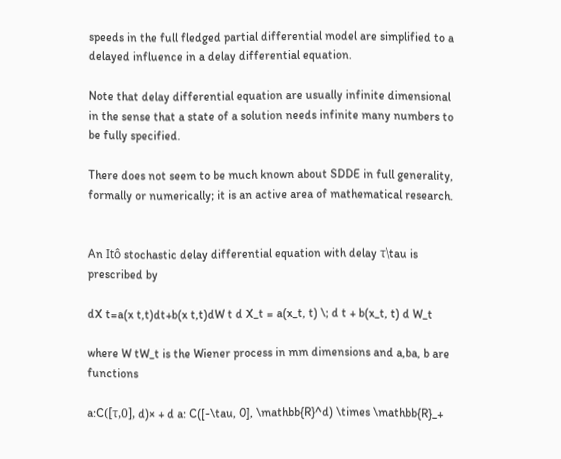speeds in the full fledged partial differential model are simplified to a delayed influence in a delay differential equation.

Note that delay differential equation are usually infinite dimensional in the sense that a state of a solution needs infinite many numbers to be fully specified.

There does not seem to be much known about SDDE in full generality, formally or numerically; it is an active area of mathematical research.


An Itô stochastic delay differential equation with delay τ\tau is prescribed by

dX t=a(x t,t)dt+b(x t,t)dW t d X_t = a(x_t, t) \; d t + b(x_t, t) d W_t

where W tW_t is the Wiener process in mm dimensions and a,ba, b are functions

a:C([τ,0], d)× + d a: C([-\tau, 0], \mathbb{R}^d) \times \mathbb{R}_+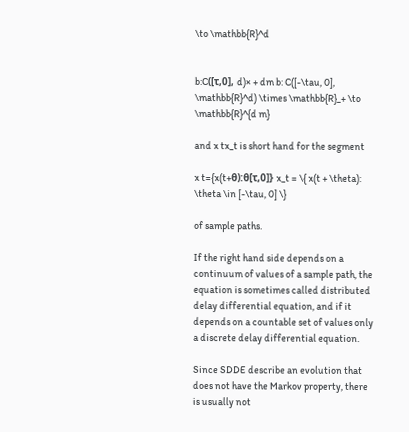\to \mathbb{R}^d


b:C([τ,0], d)× + dm b: C([-\tau, 0], \mathbb{R}^d) \times \mathbb{R}_+ \to \mathbb{R}^{d m}

and x tx_t is short hand for the segment

x t={x(t+θ):θ[τ,0]} x_t = \{ x(t + \theta): \theta \in [-\tau, 0] \}

of sample paths.

If the right hand side depends on a continuum of values of a sample path, the equation is sometimes called distributed delay differential equation, and if it depends on a countable set of values only a discrete delay differential equation.

Since SDDE describe an evolution that does not have the Markov property, there is usually not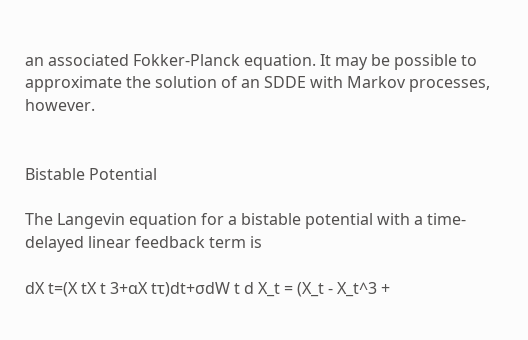an associated Fokker-Planck equation. It may be possible to approximate the solution of an SDDE with Markov processes, however.


Bistable Potential

The Langevin equation for a bistable potential with a time-delayed linear feedback term is

dX t=(X tX t 3+αX tτ)dt+σdW t d X_t = (X_t - X_t^3 +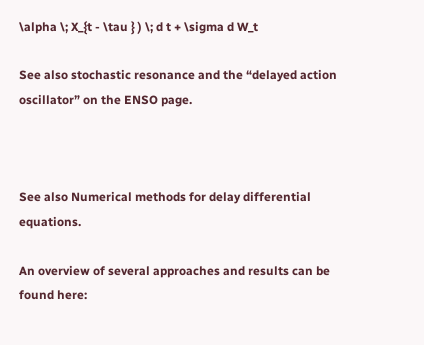\alpha \; X_{t - \tau } ) \; d t + \sigma d W_t

See also stochastic resonance and the “delayed action oscillator” on the ENSO page.



See also Numerical methods for delay differential equations.

An overview of several approaches and results can be found here: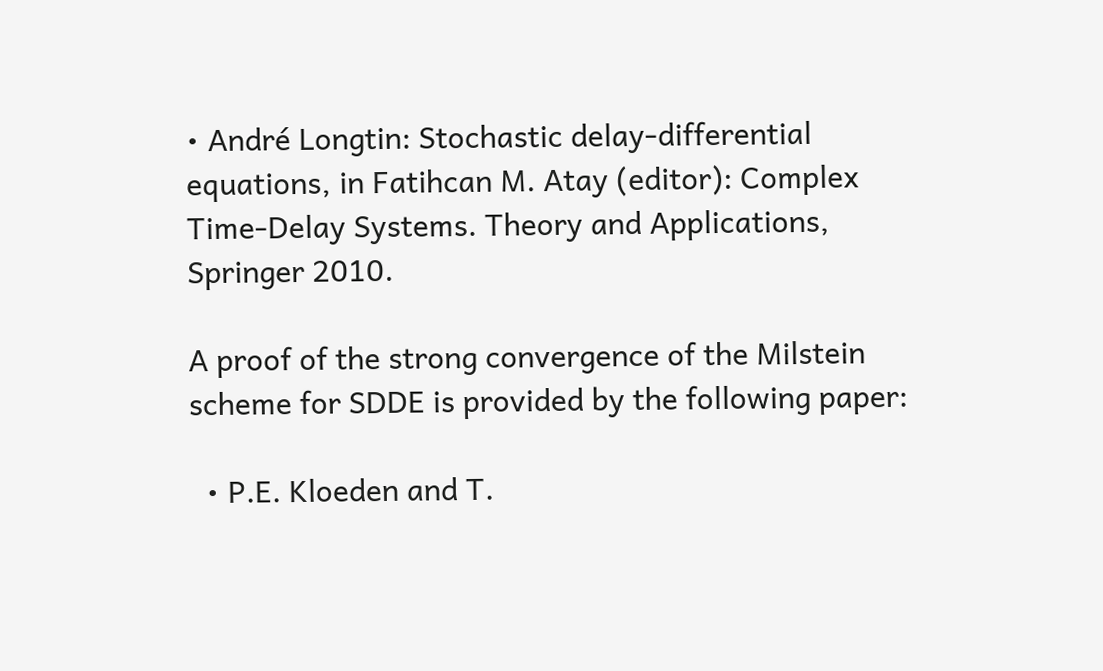• André Longtin: Stochastic delay-differential equations, in Fatihcan M. Atay (editor): Complex Time-Delay Systems. Theory and Applications, Springer 2010.

A proof of the strong convergence of the Milstein scheme for SDDE is provided by the following paper:

  • P.E. Kloeden and T.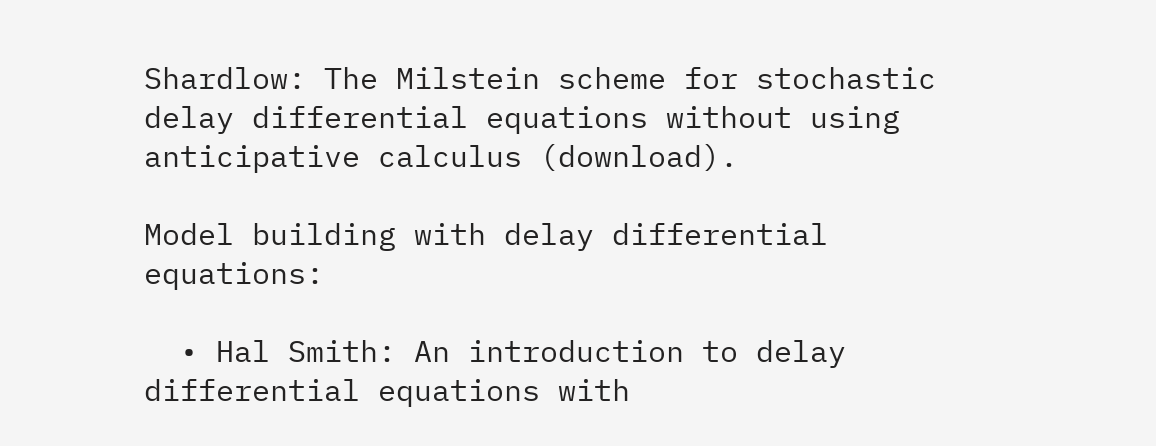Shardlow: The Milstein scheme for stochastic delay differential equations without using anticipative calculus (download).

Model building with delay differential equations:

  • Hal Smith: An introduction to delay differential equations with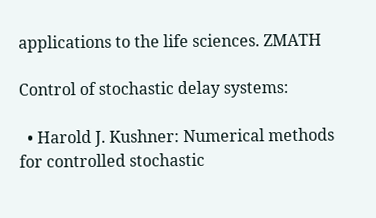applications to the life sciences. ZMATH

Control of stochastic delay systems:

  • Harold J. Kushner: Numerical methods for controlled stochastic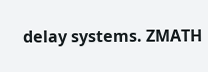delay systems. ZMATH